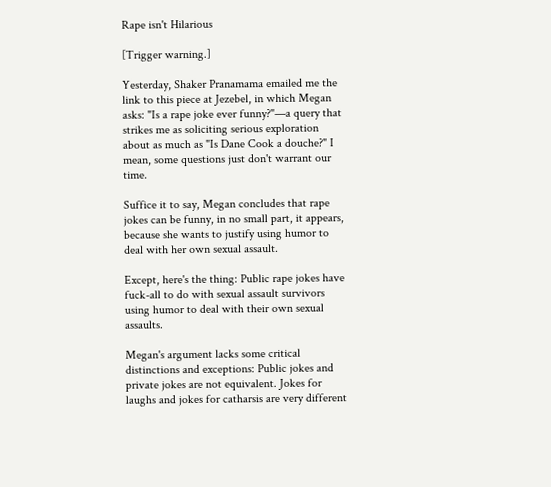Rape isn't Hilarious

[Trigger warning.]

Yesterday, Shaker Pranamama emailed me the link to this piece at Jezebel, in which Megan asks: "Is a rape joke ever funny?"—a query that strikes me as soliciting serious exploration about as much as "Is Dane Cook a douche?" I mean, some questions just don't warrant our time.

Suffice it to say, Megan concludes that rape jokes can be funny, in no small part, it appears, because she wants to justify using humor to deal with her own sexual assault.

Except, here's the thing: Public rape jokes have fuck-all to do with sexual assault survivors using humor to deal with their own sexual assaults.

Megan's argument lacks some critical distinctions and exceptions: Public jokes and private jokes are not equivalent. Jokes for laughs and jokes for catharsis are very different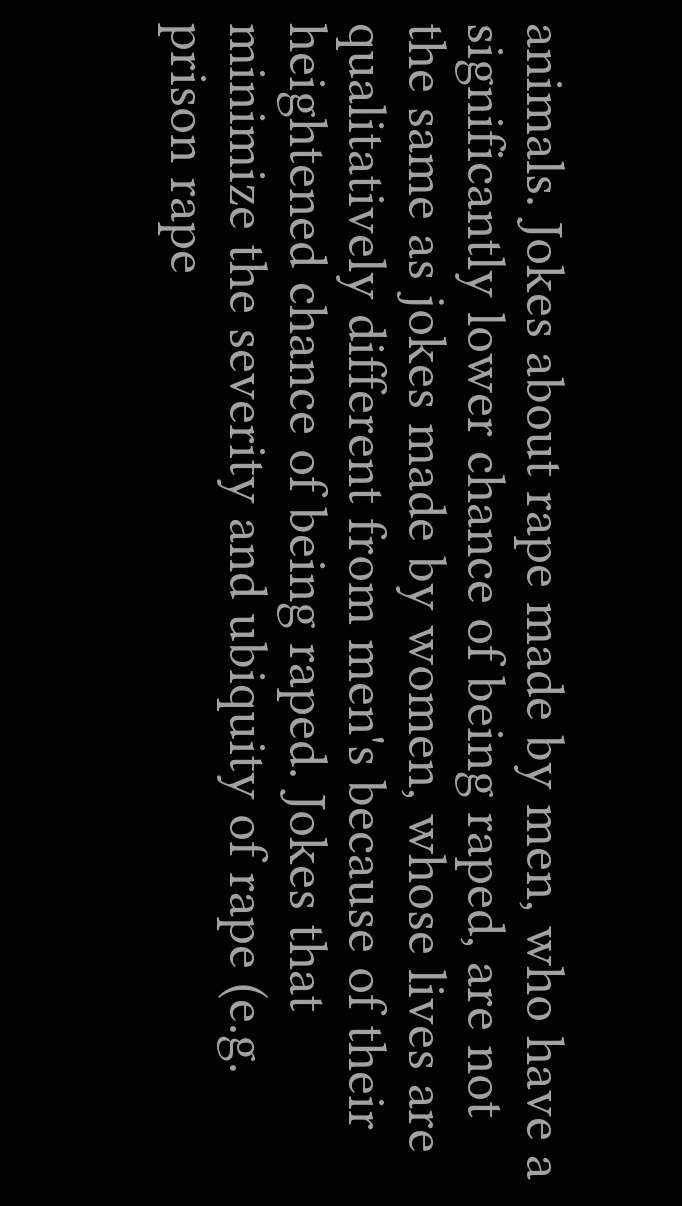animals. Jokes about rape made by men, who have a significantly lower chance of being raped, are not the same as jokes made by women, whose lives are qualitatively different from men's because of their heightened chance of being raped. Jokes that minimize the severity and ubiquity of rape (e.g. prison rape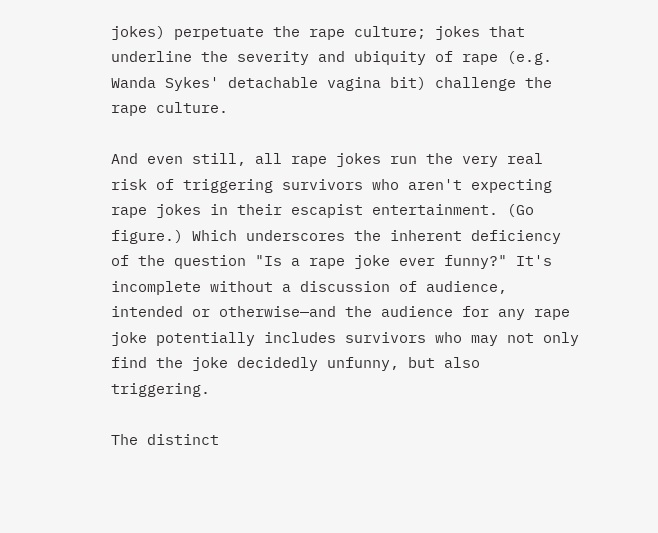jokes) perpetuate the rape culture; jokes that underline the severity and ubiquity of rape (e.g. Wanda Sykes' detachable vagina bit) challenge the rape culture.

And even still, all rape jokes run the very real risk of triggering survivors who aren't expecting rape jokes in their escapist entertainment. (Go figure.) Which underscores the inherent deficiency of the question "Is a rape joke ever funny?" It's incomplete without a discussion of audience, intended or otherwise—and the audience for any rape joke potentially includes survivors who may not only find the joke decidedly unfunny, but also triggering.

The distinct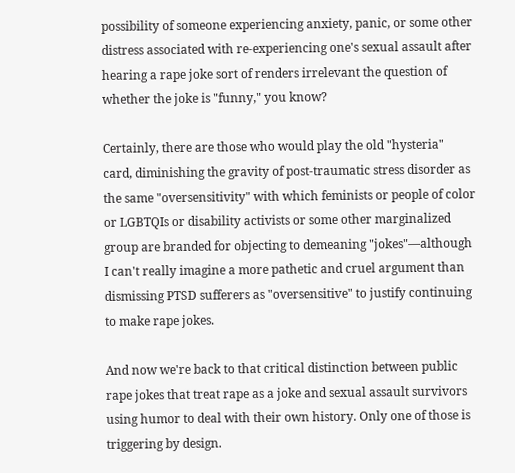possibility of someone experiencing anxiety, panic, or some other distress associated with re-experiencing one's sexual assault after hearing a rape joke sort of renders irrelevant the question of whether the joke is "funny," you know?

Certainly, there are those who would play the old "hysteria" card, diminishing the gravity of post-traumatic stress disorder as the same "oversensitivity" with which feminists or people of color or LGBTQIs or disability activists or some other marginalized group are branded for objecting to demeaning "jokes"—although I can't really imagine a more pathetic and cruel argument than dismissing PTSD sufferers as "oversensitive" to justify continuing to make rape jokes.

And now we're back to that critical distinction between public rape jokes that treat rape as a joke and sexual assault survivors using humor to deal with their own history. Only one of those is triggering by design.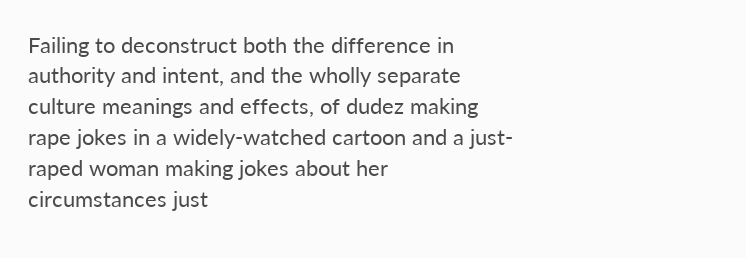Failing to deconstruct both the difference in authority and intent, and the wholly separate culture meanings and effects, of dudez making rape jokes in a widely-watched cartoon and a just-raped woman making jokes about her circumstances just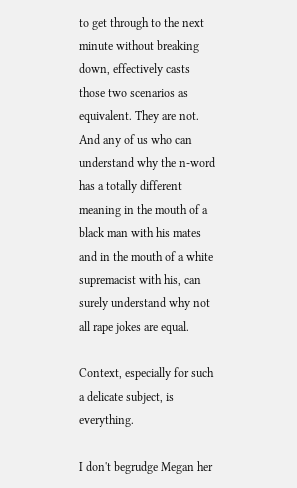to get through to the next minute without breaking down, effectively casts those two scenarios as equivalent. They are not. And any of us who can understand why the n-word has a totally different meaning in the mouth of a black man with his mates and in the mouth of a white supremacist with his, can surely understand why not all rape jokes are equal.

Context, especially for such a delicate subject, is everything.

I don't begrudge Megan her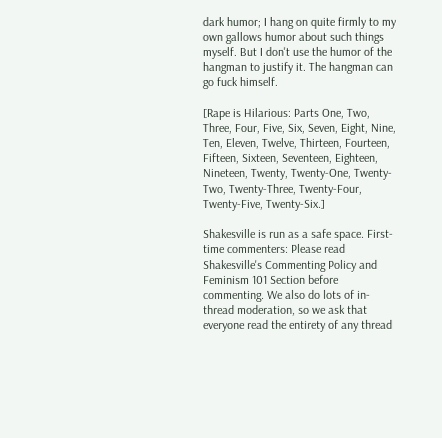dark humor; I hang on quite firmly to my own gallows humor about such things myself. But I don't use the humor of the hangman to justify it. The hangman can go fuck himself.

[Rape is Hilarious: Parts One, Two, Three, Four, Five, Six, Seven, Eight, Nine, Ten, Eleven, Twelve, Thirteen, Fourteen, Fifteen, Sixteen, Seventeen, Eighteen, Nineteen, Twenty, Twenty-One, Twenty-Two, Twenty-Three, Twenty-Four, Twenty-Five, Twenty-Six.]

Shakesville is run as a safe space. First-time commenters: Please read Shakesville's Commenting Policy and Feminism 101 Section before commenting. We also do lots of in-thread moderation, so we ask that everyone read the entirety of any thread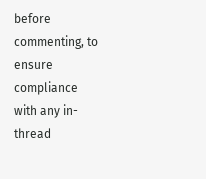before commenting, to ensure compliance with any in-thread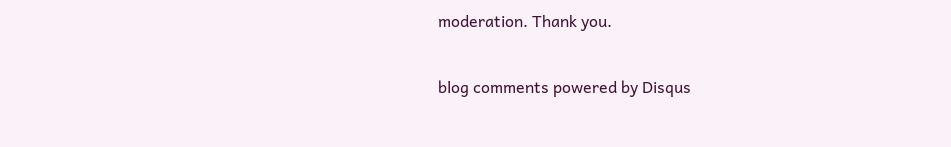moderation. Thank you.

blog comments powered by Disqus